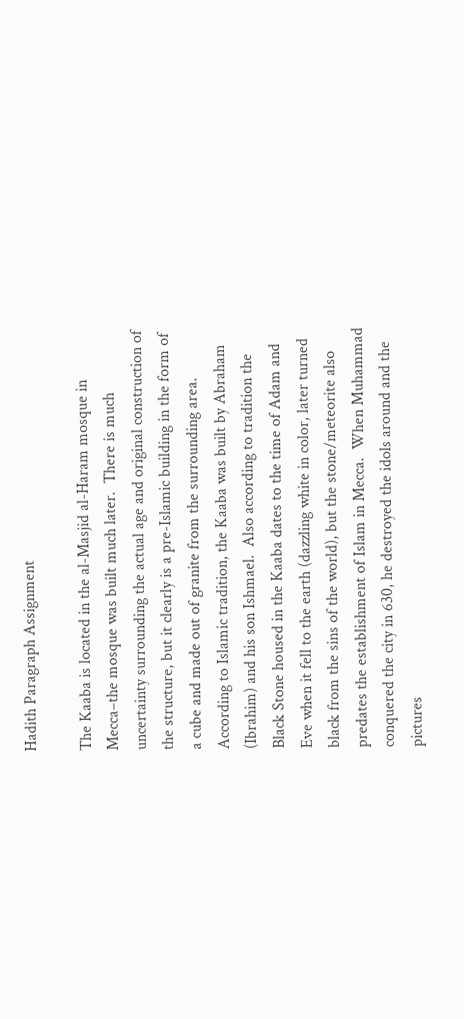Hadith Paragraph Assignment

The Kaaba is located in the al-Masjid al-Haram mosque in Mecca–the mosque was built much later.  There is much uncertainty surrounding the actual age and original construction of the structure, but it clearly is a pre-Islamic building in the form of a cube and made out of granite from the surrounding area.  According to Islamic tradition, the Kaaba was built by Abraham (Ibrahim) and his son Ishmael.  Also according to tradition the Black Stone housed in the Kaaba dates to the time of Adam and Eve when it fell to the earth (dazzling white in color, later turned black from the sins of the world), but the stone/meteorite also predates the establishment of Islam in Mecca.  When Muhammad conquered the city in 630, he destroyed the idols around and the pictures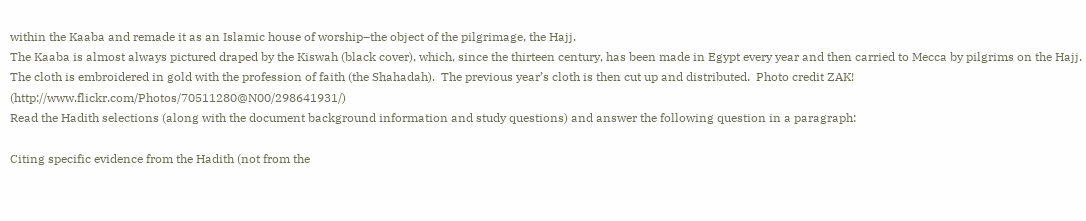within the Kaaba and remade it as an Islamic house of worship–the object of the pilgrimage, the Hajj.
The Kaaba is almost always pictured draped by the Kiswah (black cover), which, since the thirteen century, has been made in Egypt every year and then carried to Mecca by pilgrims on the Hajj.  The cloth is embroidered in gold with the profession of faith (the Shahadah).  The previous year’s cloth is then cut up and distributed.  Photo credit ZAK! (http://www.flickr.com/Photos/70511280@N00/298641931/)
Read the Hadith selections (along with the document background information and study questions) and answer the following question in a paragraph:

Citing specific evidence from the Hadith (not from the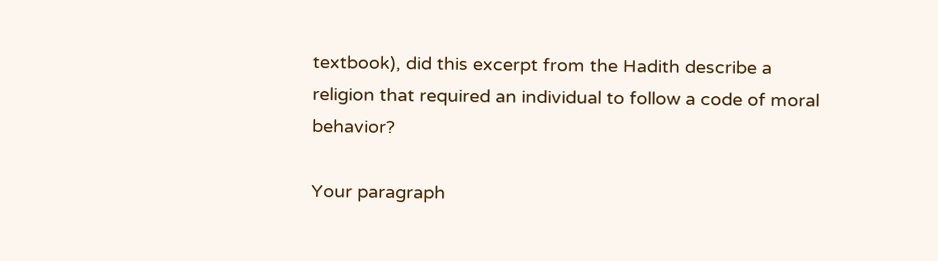textbook), did this excerpt from the Hadith describe a religion that required an individual to follow a code of moral behavior?

Your paragraph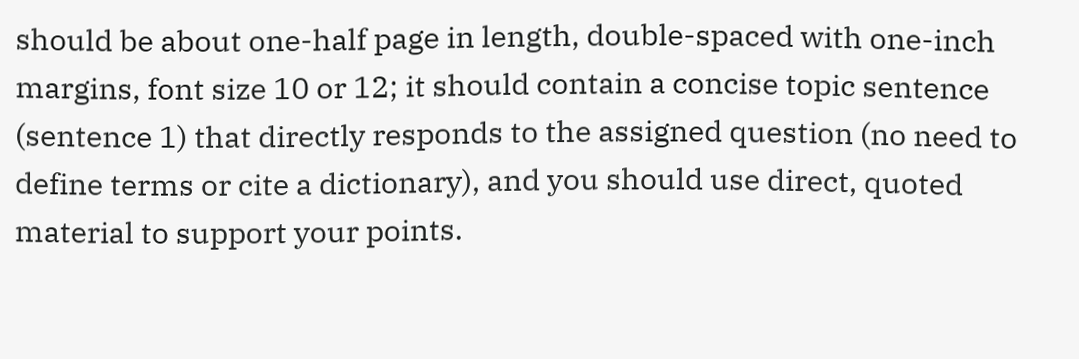should be about one-half page in length, double-spaced with one-inch margins, font size 10 or 12; it should contain a concise topic sentence (sentence 1) that directly responds to the assigned question (no need to define terms or cite a dictionary), and you should use direct, quoted material to support your points.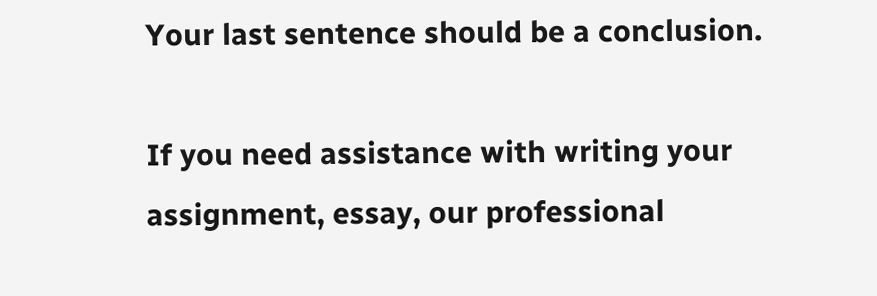Your last sentence should be a conclusion.

If you need assistance with writing your assignment, essay, our professional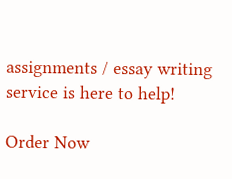assignments / essay writing service is here to help!

Order Now